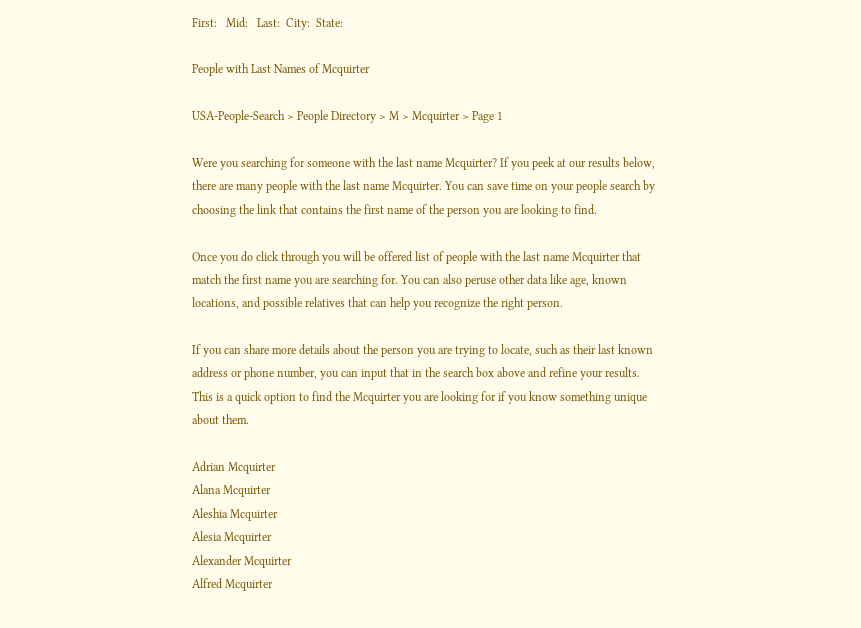First:   Mid:   Last:  City:  State:

People with Last Names of Mcquirter

USA-People-Search > People Directory > M > Mcquirter > Page 1

Were you searching for someone with the last name Mcquirter? If you peek at our results below, there are many people with the last name Mcquirter. You can save time on your people search by choosing the link that contains the first name of the person you are looking to find.

Once you do click through you will be offered list of people with the last name Mcquirter that match the first name you are searching for. You can also peruse other data like age, known locations, and possible relatives that can help you recognize the right person.

If you can share more details about the person you are trying to locate, such as their last known address or phone number, you can input that in the search box above and refine your results. This is a quick option to find the Mcquirter you are looking for if you know something unique about them.

Adrian Mcquirter
Alana Mcquirter
Aleshia Mcquirter
Alesia Mcquirter
Alexander Mcquirter
Alfred Mcquirter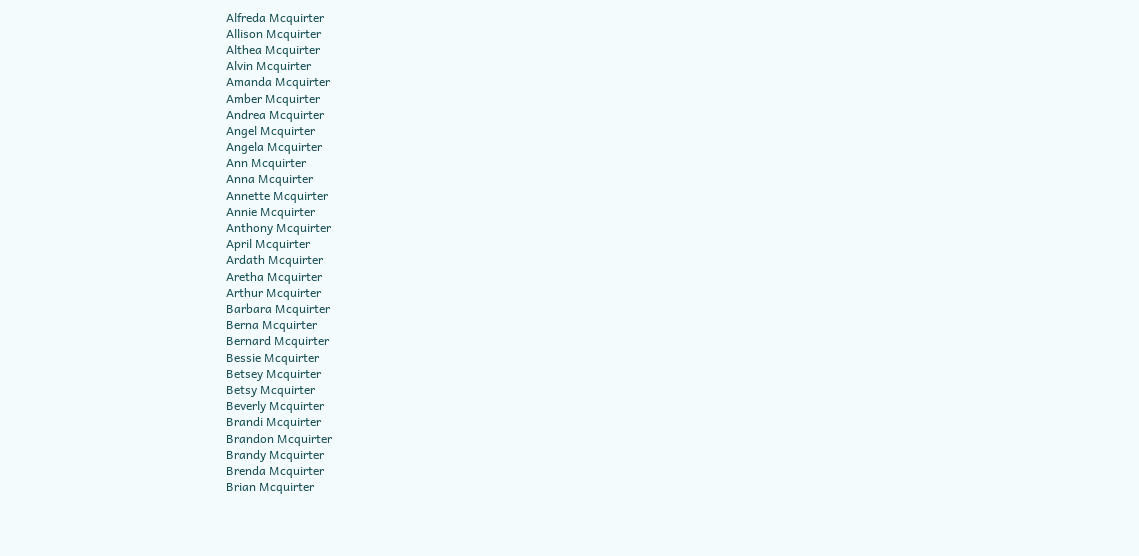Alfreda Mcquirter
Allison Mcquirter
Althea Mcquirter
Alvin Mcquirter
Amanda Mcquirter
Amber Mcquirter
Andrea Mcquirter
Angel Mcquirter
Angela Mcquirter
Ann Mcquirter
Anna Mcquirter
Annette Mcquirter
Annie Mcquirter
Anthony Mcquirter
April Mcquirter
Ardath Mcquirter
Aretha Mcquirter
Arthur Mcquirter
Barbara Mcquirter
Berna Mcquirter
Bernard Mcquirter
Bessie Mcquirter
Betsey Mcquirter
Betsy Mcquirter
Beverly Mcquirter
Brandi Mcquirter
Brandon Mcquirter
Brandy Mcquirter
Brenda Mcquirter
Brian Mcquirter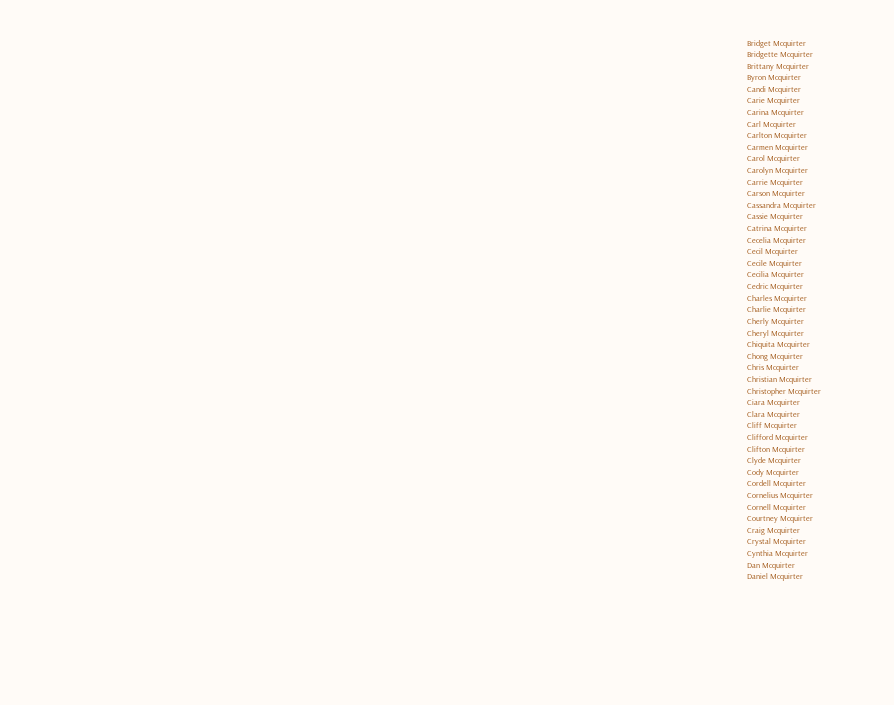Bridget Mcquirter
Bridgette Mcquirter
Brittany Mcquirter
Byron Mcquirter
Candi Mcquirter
Carie Mcquirter
Carina Mcquirter
Carl Mcquirter
Carlton Mcquirter
Carmen Mcquirter
Carol Mcquirter
Carolyn Mcquirter
Carrie Mcquirter
Carson Mcquirter
Cassandra Mcquirter
Cassie Mcquirter
Catrina Mcquirter
Cecelia Mcquirter
Cecil Mcquirter
Cecile Mcquirter
Cecilia Mcquirter
Cedric Mcquirter
Charles Mcquirter
Charlie Mcquirter
Cherly Mcquirter
Cheryl Mcquirter
Chiquita Mcquirter
Chong Mcquirter
Chris Mcquirter
Christian Mcquirter
Christopher Mcquirter
Ciara Mcquirter
Clara Mcquirter
Cliff Mcquirter
Clifford Mcquirter
Clifton Mcquirter
Clyde Mcquirter
Cody Mcquirter
Cordell Mcquirter
Cornelius Mcquirter
Cornell Mcquirter
Courtney Mcquirter
Craig Mcquirter
Crystal Mcquirter
Cynthia Mcquirter
Dan Mcquirter
Daniel Mcquirter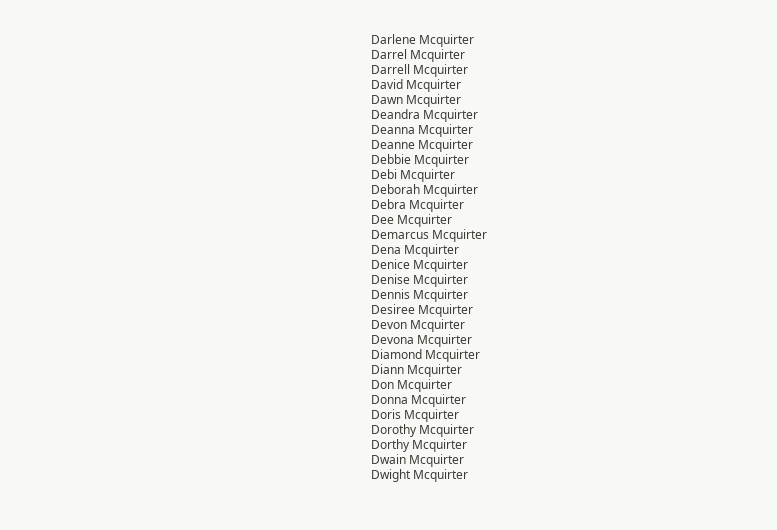Darlene Mcquirter
Darrel Mcquirter
Darrell Mcquirter
David Mcquirter
Dawn Mcquirter
Deandra Mcquirter
Deanna Mcquirter
Deanne Mcquirter
Debbie Mcquirter
Debi Mcquirter
Deborah Mcquirter
Debra Mcquirter
Dee Mcquirter
Demarcus Mcquirter
Dena Mcquirter
Denice Mcquirter
Denise Mcquirter
Dennis Mcquirter
Desiree Mcquirter
Devon Mcquirter
Devona Mcquirter
Diamond Mcquirter
Diann Mcquirter
Don Mcquirter
Donna Mcquirter
Doris Mcquirter
Dorothy Mcquirter
Dorthy Mcquirter
Dwain Mcquirter
Dwight Mcquirter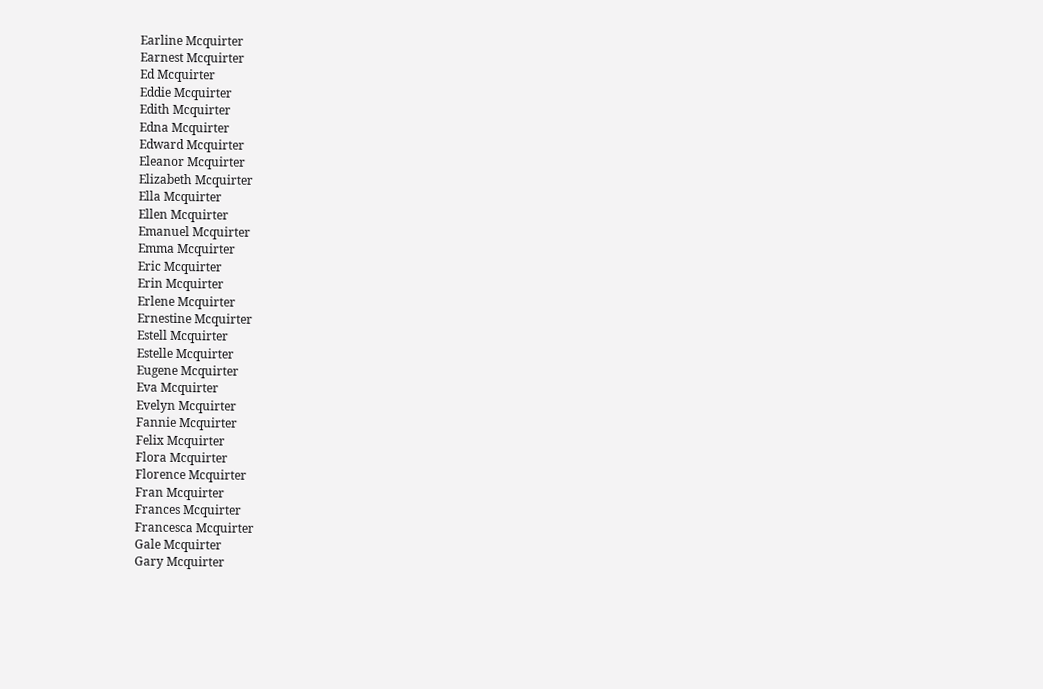Earline Mcquirter
Earnest Mcquirter
Ed Mcquirter
Eddie Mcquirter
Edith Mcquirter
Edna Mcquirter
Edward Mcquirter
Eleanor Mcquirter
Elizabeth Mcquirter
Ella Mcquirter
Ellen Mcquirter
Emanuel Mcquirter
Emma Mcquirter
Eric Mcquirter
Erin Mcquirter
Erlene Mcquirter
Ernestine Mcquirter
Estell Mcquirter
Estelle Mcquirter
Eugene Mcquirter
Eva Mcquirter
Evelyn Mcquirter
Fannie Mcquirter
Felix Mcquirter
Flora Mcquirter
Florence Mcquirter
Fran Mcquirter
Frances Mcquirter
Francesca Mcquirter
Gale Mcquirter
Gary Mcquirter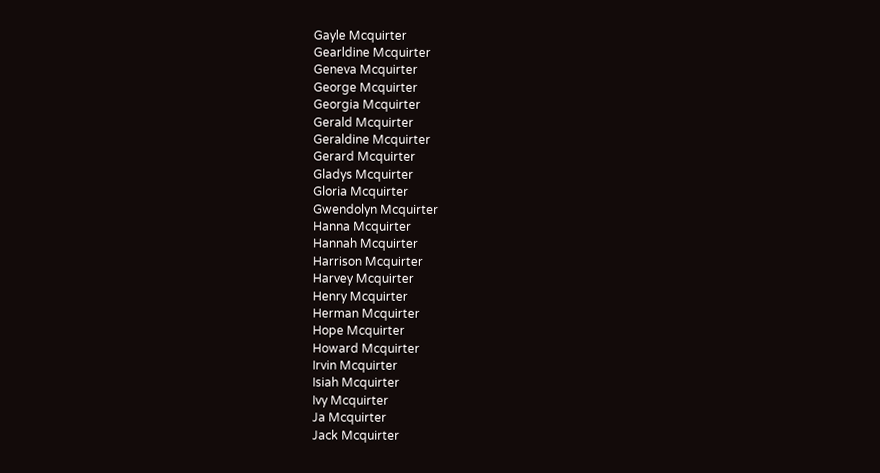Gayle Mcquirter
Gearldine Mcquirter
Geneva Mcquirter
George Mcquirter
Georgia Mcquirter
Gerald Mcquirter
Geraldine Mcquirter
Gerard Mcquirter
Gladys Mcquirter
Gloria Mcquirter
Gwendolyn Mcquirter
Hanna Mcquirter
Hannah Mcquirter
Harrison Mcquirter
Harvey Mcquirter
Henry Mcquirter
Herman Mcquirter
Hope Mcquirter
Howard Mcquirter
Irvin Mcquirter
Isiah Mcquirter
Ivy Mcquirter
Ja Mcquirter
Jack Mcquirter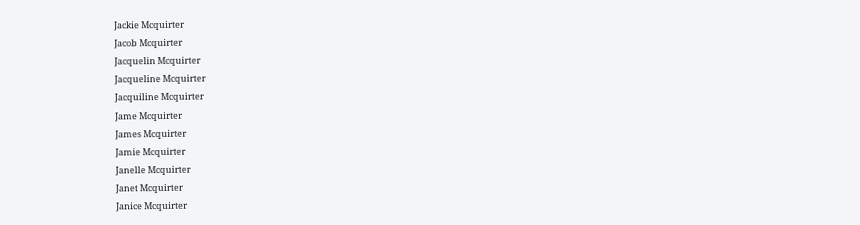Jackie Mcquirter
Jacob Mcquirter
Jacquelin Mcquirter
Jacqueline Mcquirter
Jacquiline Mcquirter
Jame Mcquirter
James Mcquirter
Jamie Mcquirter
Janelle Mcquirter
Janet Mcquirter
Janice Mcquirter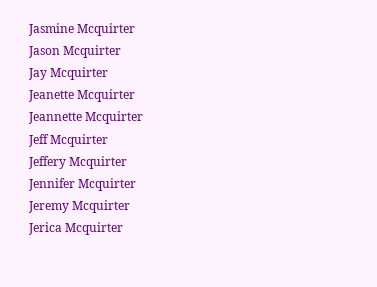Jasmine Mcquirter
Jason Mcquirter
Jay Mcquirter
Jeanette Mcquirter
Jeannette Mcquirter
Jeff Mcquirter
Jeffery Mcquirter
Jennifer Mcquirter
Jeremy Mcquirter
Jerica Mcquirter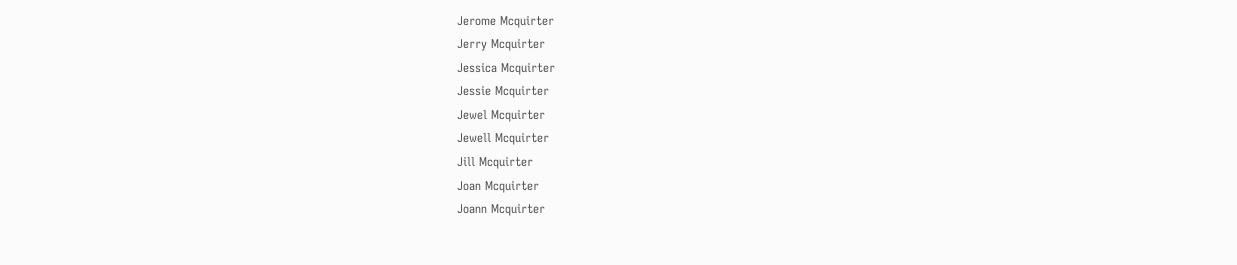Jerome Mcquirter
Jerry Mcquirter
Jessica Mcquirter
Jessie Mcquirter
Jewel Mcquirter
Jewell Mcquirter
Jill Mcquirter
Joan Mcquirter
Joann Mcquirter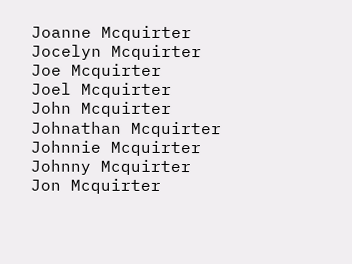Joanne Mcquirter
Jocelyn Mcquirter
Joe Mcquirter
Joel Mcquirter
John Mcquirter
Johnathan Mcquirter
Johnnie Mcquirter
Johnny Mcquirter
Jon Mcquirter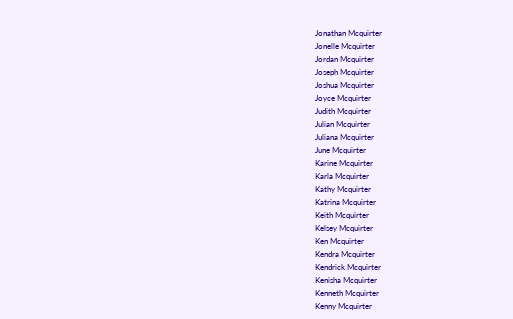Jonathan Mcquirter
Jonelle Mcquirter
Jordan Mcquirter
Joseph Mcquirter
Joshua Mcquirter
Joyce Mcquirter
Judith Mcquirter
Julian Mcquirter
Juliana Mcquirter
June Mcquirter
Karine Mcquirter
Karla Mcquirter
Kathy Mcquirter
Katrina Mcquirter
Keith Mcquirter
Kelsey Mcquirter
Ken Mcquirter
Kendra Mcquirter
Kendrick Mcquirter
Kenisha Mcquirter
Kenneth Mcquirter
Kenny Mcquirter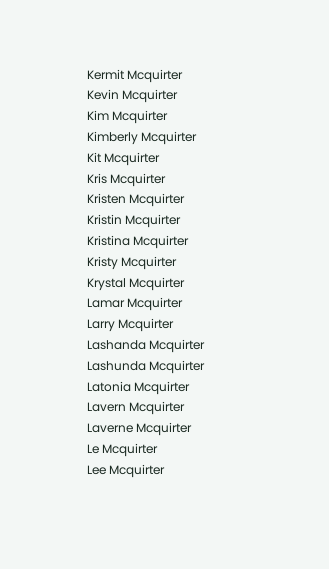Kermit Mcquirter
Kevin Mcquirter
Kim Mcquirter
Kimberly Mcquirter
Kit Mcquirter
Kris Mcquirter
Kristen Mcquirter
Kristin Mcquirter
Kristina Mcquirter
Kristy Mcquirter
Krystal Mcquirter
Lamar Mcquirter
Larry Mcquirter
Lashanda Mcquirter
Lashunda Mcquirter
Latonia Mcquirter
Lavern Mcquirter
Laverne Mcquirter
Le Mcquirter
Lee Mcquirter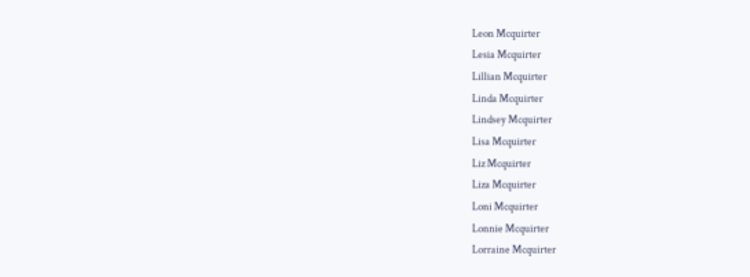Leon Mcquirter
Lesia Mcquirter
Lillian Mcquirter
Linda Mcquirter
Lindsey Mcquirter
Lisa Mcquirter
Liz Mcquirter
Liza Mcquirter
Loni Mcquirter
Lonnie Mcquirter
Lorraine Mcquirter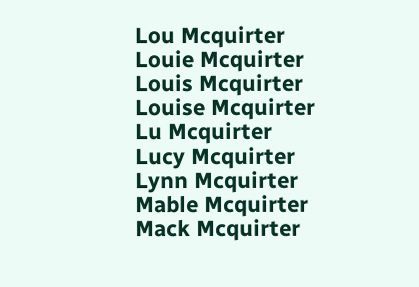Lou Mcquirter
Louie Mcquirter
Louis Mcquirter
Louise Mcquirter
Lu Mcquirter
Lucy Mcquirter
Lynn Mcquirter
Mable Mcquirter
Mack Mcquirter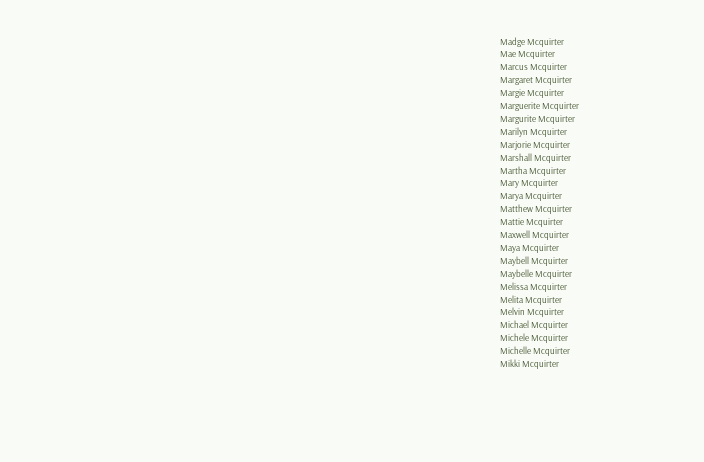Madge Mcquirter
Mae Mcquirter
Marcus Mcquirter
Margaret Mcquirter
Margie Mcquirter
Marguerite Mcquirter
Margurite Mcquirter
Marilyn Mcquirter
Marjorie Mcquirter
Marshall Mcquirter
Martha Mcquirter
Mary Mcquirter
Marya Mcquirter
Matthew Mcquirter
Mattie Mcquirter
Maxwell Mcquirter
Maya Mcquirter
Maybell Mcquirter
Maybelle Mcquirter
Melissa Mcquirter
Melita Mcquirter
Melvin Mcquirter
Michael Mcquirter
Michele Mcquirter
Michelle Mcquirter
Mikki Mcquirter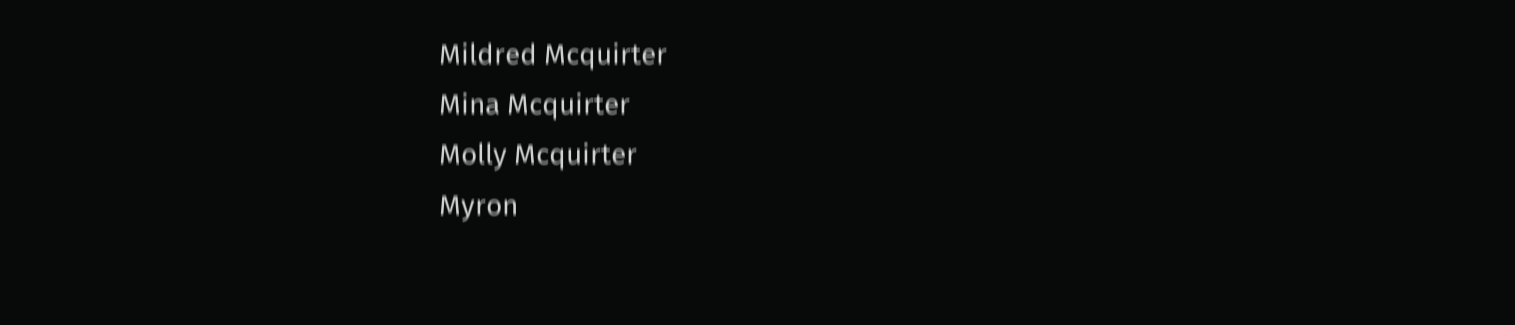Mildred Mcquirter
Mina Mcquirter
Molly Mcquirter
Myron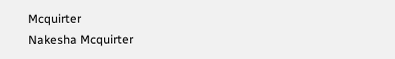Mcquirter
Nakesha Mcquirter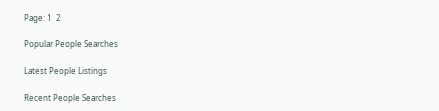Page: 1  2

Popular People Searches

Latest People Listings

Recent People Searches